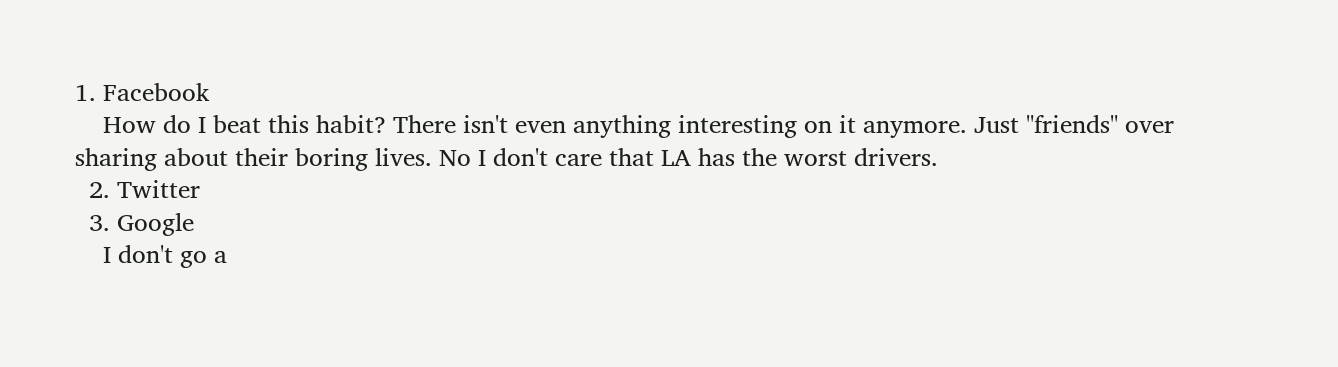1. Facebook
    How do I beat this habit? There isn't even anything interesting on it anymore. Just "friends" over sharing about their boring lives. No I don't care that LA has the worst drivers.
  2. Twitter
  3. Google
    I don't go a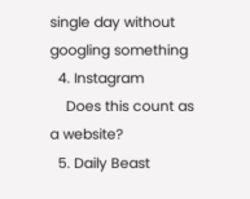single day without googling something
  4. Instagram
    Does this count as a website?
  5. Daily Beast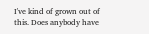I've kind of grown out of this. Does anybody have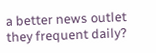a better news outlet they frequent daily?